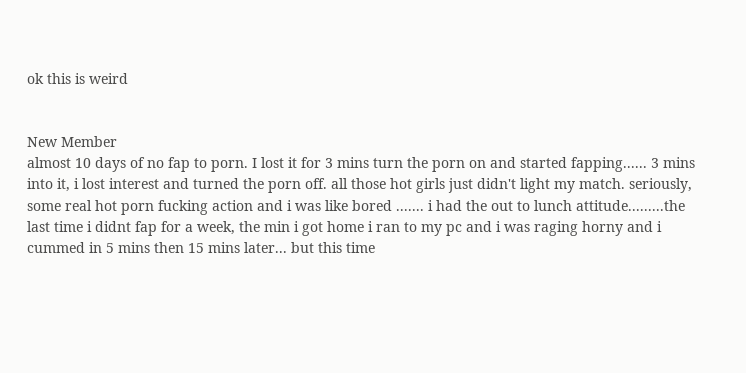ok this is weird


New Member
almost 10 days of no fap to porn. I lost it for 3 mins turn the porn on and started fapping...... 3 mins into it, i lost interest and turned the porn off. all those hot girls just didn't light my match. seriously, some real hot porn fucking action and i was like bored ....... i had the out to lunch attitude.........the last time i didnt fap for a week, the min i got home i ran to my pc and i was raging horny and i cummed in 5 mins then 15 mins later... but this time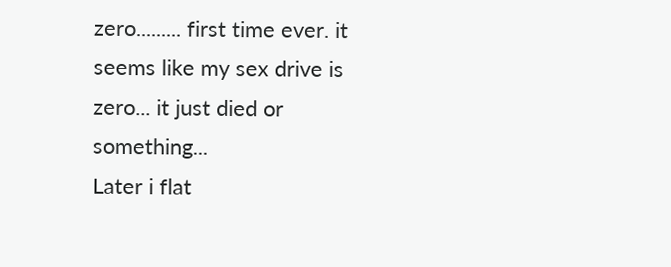zero......... first time ever. it seems like my sex drive is zero... it just died or something...
Later i flat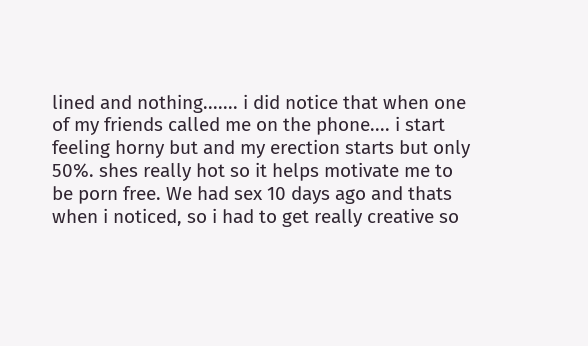lined and nothing....... i did notice that when one of my friends called me on the phone.... i start feeling horny but and my erection starts but only 50%. shes really hot so it helps motivate me to be porn free. We had sex 10 days ago and thats when i noticed, so i had to get really creative so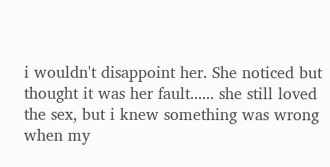i wouldn't disappoint her. She noticed but thought it was her fault...... she still loved the sex, but i knew something was wrong when my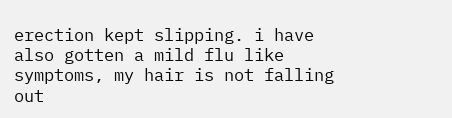erection kept slipping. i have also gotten a mild flu like symptoms, my hair is not falling out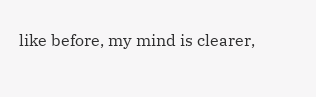like before, my mind is clearer,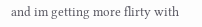and im getting more flirty with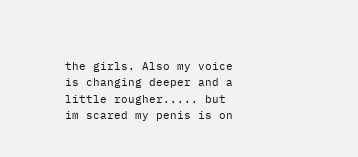the girls. Also my voice is changing deeper and a little rougher..... but im scared my penis is on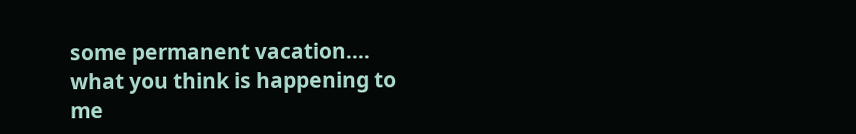some permanent vacation....  what you think is happening to me